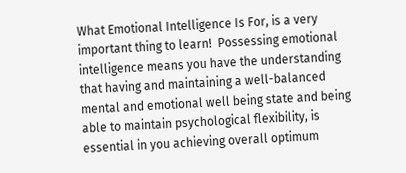What Emotional Intelligence Is For, is a very important thing to learn!  Possessing emotional intelligence means you have the understanding that having and maintaining a well-balanced mental and emotional well being state and being able to maintain psychological flexibility, is essential in you achieving overall optimum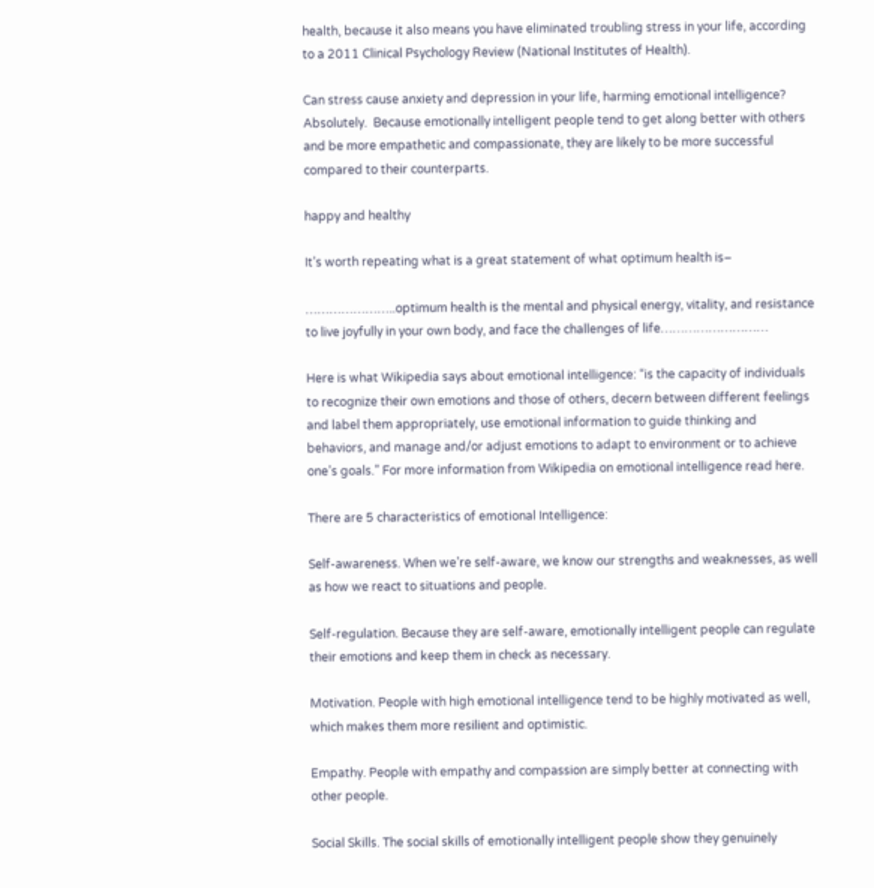health, because it also means you have eliminated troubling stress in your life, according to a 2011 Clinical Psychology Review (National Institutes of Health).

Can stress cause anxiety and depression in your life, harming emotional intelligence?  Absolutely.  Because emotionally intelligent people tend to get along better with others and be more empathetic and compassionate, they are likely to be more successful compared to their counterparts.

happy and healthy

It’s worth repeating what is a great statement of what optimum health is–

…………………..optimum health is the mental and physical energy, vitality, and resistance to live joyfully in your own body, and face the challenges of life………………………

Here is what Wikipedia says about emotional intelligence: “is the capacity of individuals to recognize their own emotions and those of others, decern between different feelings and label them appropriately, use emotional information to guide thinking and behaviors, and manage and/or adjust emotions to adapt to environment or to achieve one’s goals.” For more information from Wikipedia on emotional intelligence read here.

There are 5 characteristics of emotional Intelligence:

Self-awareness. When we’re self-aware, we know our strengths and weaknesses, as well as how we react to situations and people.

Self-regulation. Because they are self-aware, emotionally intelligent people can regulate their emotions and keep them in check as necessary.

Motivation. People with high emotional intelligence tend to be highly motivated as well, which makes them more resilient and optimistic.

Empathy. People with empathy and compassion are simply better at connecting with other people.

Social Skills. The social skills of emotionally intelligent people show they genuinely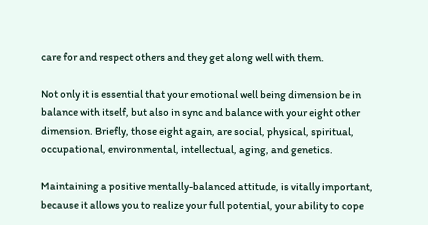care for and respect others and they get along well with them.

Not only it is essential that your emotional well being dimension be in balance with itself, but also in sync and balance with your eight other dimension. Briefly, those eight again, are social, physical, spiritual, occupational, environmental, intellectual, aging, and genetics.

Maintaining a positive mentally-balanced attitude, is vitally important, because it allows you to realize your full potential, your ability to cope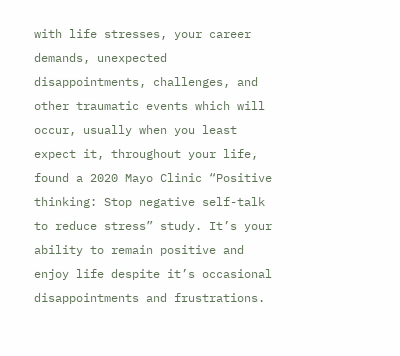with life stresses, your career demands, unexpected disappointments, challenges, and other traumatic events which will occur, usually when you least expect it, throughout your life, found a 2020 Mayo Clinic “Positive thinking: Stop negative self-talk to reduce stress” study. It’s your ability to remain positive and enjoy life despite it’s occasional disappointments and frustrations.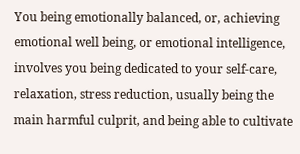You being emotionally balanced, or, achieving emotional well being, or emotional intelligence, involves you being dedicated to your self-care, relaxation, stress reduction, usually being the main harmful culprit, and being able to cultivate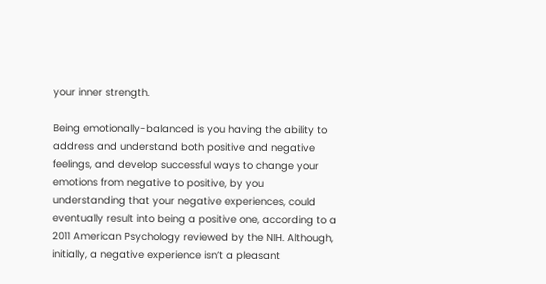your inner strength.

Being emotionally-balanced is you having the ability to address and understand both positive and negative feelings, and develop successful ways to change your emotions from negative to positive, by you understanding that your negative experiences, could eventually result into being a positive one, according to a 2011 American Psychology reviewed by the NIH. Although, initially, a negative experience isn’t a pleasant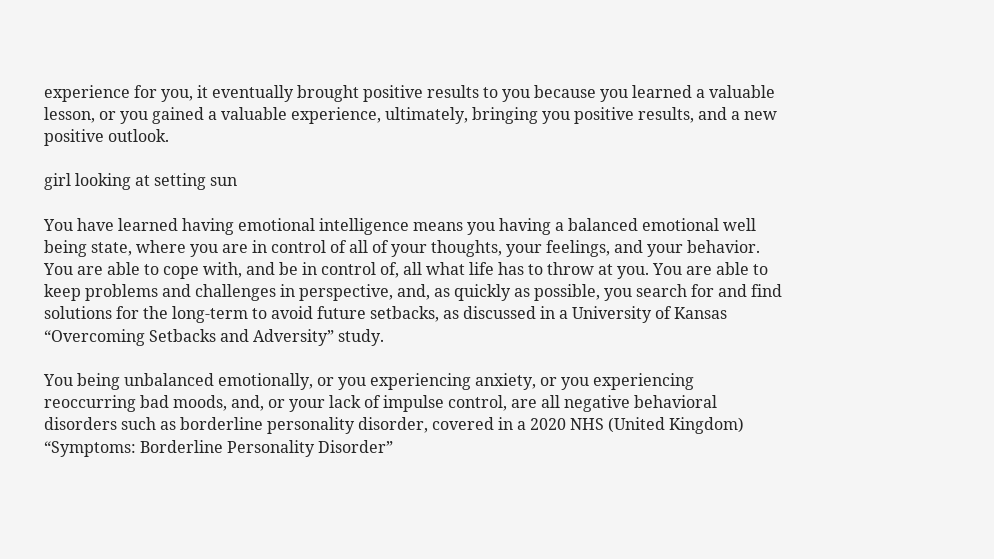experience for you, it eventually brought positive results to you because you learned a valuable lesson, or you gained a valuable experience, ultimately, bringing you positive results, and a new positive outlook.

girl looking at setting sun

You have learned having emotional intelligence means you having a balanced emotional well being state, where you are in control of all of your thoughts, your feelings, and your behavior. You are able to cope with, and be in control of, all what life has to throw at you. You are able to keep problems and challenges in perspective, and, as quickly as possible, you search for and find solutions for the long-term to avoid future setbacks, as discussed in a University of Kansas “Overcoming Setbacks and Adversity” study.

You being unbalanced emotionally, or you experiencing anxiety, or you experiencing reoccurring bad moods, and, or your lack of impulse control, are all negative behavioral disorders such as borderline personality disorder, covered in a 2020 NHS (United Kingdom) “Symptoms: Borderline Personality Disorder”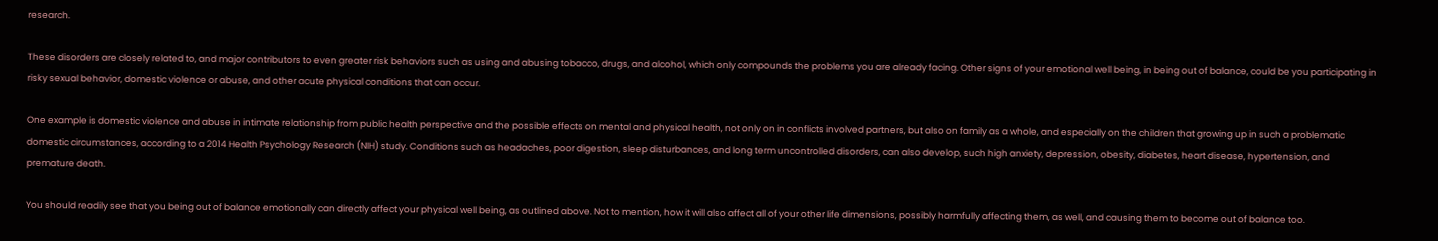research.

These disorders are closely related to, and major contributors to even greater risk behaviors such as using and abusing tobacco, drugs, and alcohol, which only compounds the problems you are already facing. Other signs of your emotional well being, in being out of balance, could be you participating in risky sexual behavior, domestic violence or abuse, and other acute physical conditions that can occur.

One example is domestic violence and abuse in intimate relationship from public health perspective and the possible effects on mental and physical health, not only on in conflicts involved partners, but also on family as a whole, and especially on the children that growing up in such a problematic domestic circumstances, according to a 2014 Health Psychology Research (NIH) study. Conditions such as headaches, poor digestion, sleep disturbances, and long term uncontrolled disorders, can also develop, such high anxiety, depression, obesity, diabetes, heart disease, hypertension, and premature death.

You should readily see that you being out of balance emotionally can directly affect your physical well being, as outlined above. Not to mention, how it will also affect all of your other life dimensions, possibly harmfully affecting them, as well, and causing them to become out of balance too.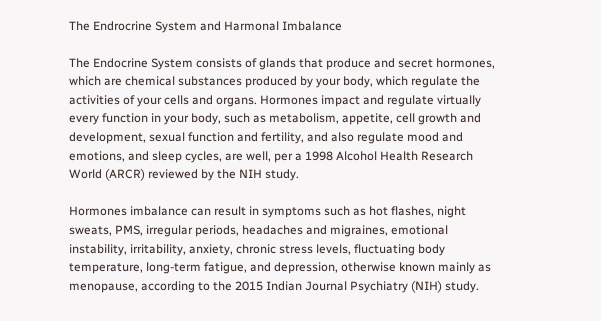The Endrocrine System and Harmonal Imbalance

The Endocrine System consists of glands that produce and secret hormones, which are chemical substances produced by your body, which regulate the activities of your cells and organs. Hormones impact and regulate virtually every function in your body, such as metabolism, appetite, cell growth and development, sexual function and fertility, and also regulate mood and emotions, and sleep cycles, are well, per a 1998 Alcohol Health Research World (ARCR) reviewed by the NIH study.

Hormones imbalance can result in symptoms such as hot flashes, night sweats, PMS, irregular periods, headaches and migraines, emotional instability, irritability, anxiety, chronic stress levels, fluctuating body temperature, long-term fatigue, and depression, otherwise known mainly as menopause, according to the 2015 Indian Journal Psychiatry (NIH) study.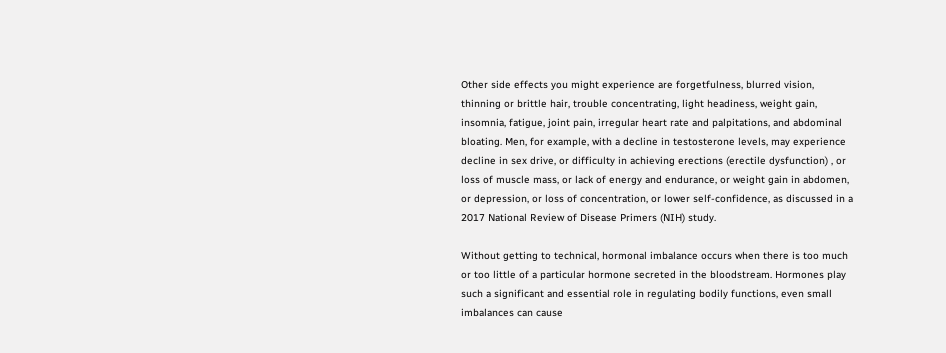Other side effects you might experience are forgetfulness, blurred vision, thinning or brittle hair, trouble concentrating, light headiness, weight gain, insomnia, fatigue, joint pain, irregular heart rate and palpitations, and abdominal bloating. Men, for example, with a decline in testosterone levels, may experience decline in sex drive, or difficulty in achieving erections (erectile dysfunction) , or loss of muscle mass, or lack of energy and endurance, or weight gain in abdomen, or depression, or loss of concentration, or lower self-confidence, as discussed in a 2017 National Review of Disease Primers (NIH) study.

Without getting to technical, hormonal imbalance occurs when there is too much or too little of a particular hormone secreted in the bloodstream. Hormones play such a significant and essential role in regulating bodily functions, even small imbalances can cause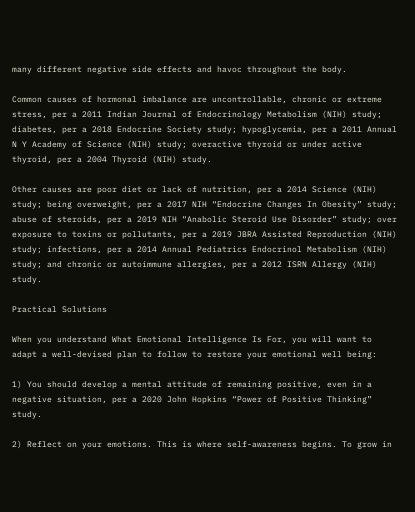many different negative side effects and havoc throughout the body.

Common causes of hormonal imbalance are uncontrollable, chronic or extreme stress, per a 2011 Indian Journal of Endocrinology Metabolism (NIH) study; diabetes, per a 2018 Endocrine Society study; hypoglycemia, per a 2011 Annual N Y Academy of Science (NIH) study; overactive thyroid or under active thyroid, per a 2004 Thyroid (NIH) study.

Other causes are poor diet or lack of nutrition, per a 2014 Science (NIH) study; being overweight, per a 2017 NIH “Endocrine Changes In Obesity” study; abuse of steroids, per a 2019 NIH “Anabolic Steroid Use Disorder” study; over exposure to toxins or pollutants, per a 2019 JBRA Assisted Reproduction (NIH) study; infections, per a 2014 Annual Pediatrics Endocrinol Metabolism (NIH) study; and chronic or autoimmune allergies, per a 2012 ISRN Allergy (NIH) study.

Practical Solutions

When you understand What Emotional Intelligence Is For, you will want to adapt a well-devised plan to follow to restore your emotional well being:

1) You should develop a mental attitude of remaining positive, even in a negative situation, per a 2020 John Hopkins “Power of Positive Thinking” study.

2) Reflect on your emotions. This is where self-awareness begins. To grow in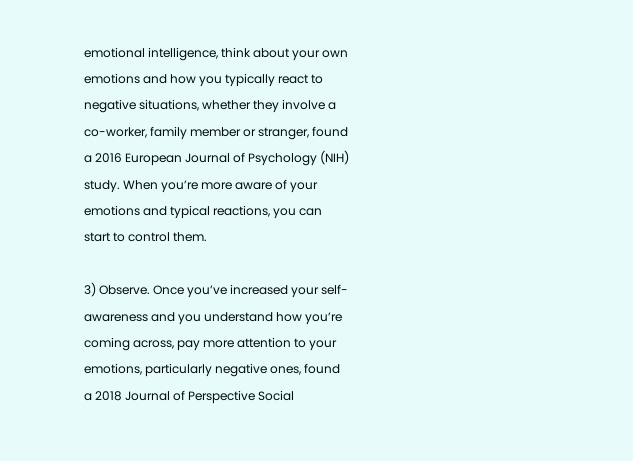emotional intelligence, think about your own emotions and how you typically react to negative situations, whether they involve a co-worker, family member or stranger, found a 2016 European Journal of Psychology (NIH) study. When you’re more aware of your emotions and typical reactions, you can start to control them.

3) Observe. Once you’ve increased your self-awareness and you understand how you’re coming across, pay more attention to your emotions, particularly negative ones, found a 2018 Journal of Perspective Social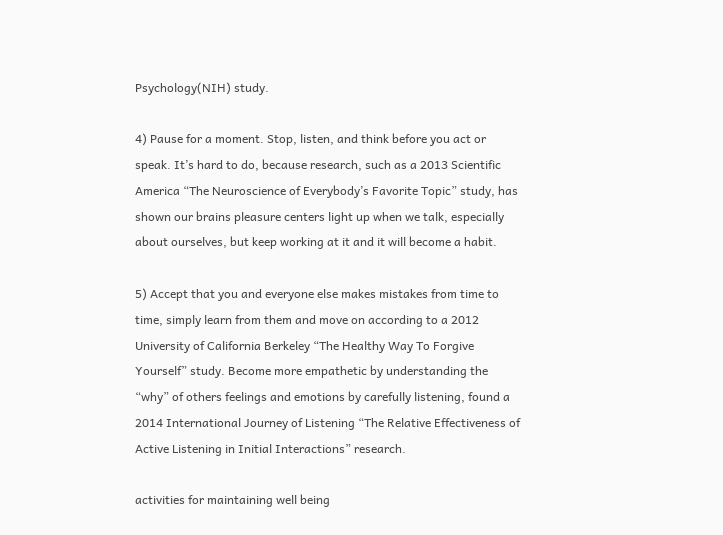Psychology(NIH) study.

4) Pause for a moment. Stop, listen, and think before you act or speak. It’s hard to do, because research, such as a 2013 Scientific America “The Neuroscience of Everybody’s Favorite Topic” study, has shown our brains pleasure centers light up when we talk, especially about ourselves, but keep working at it and it will become a habit.

5) Accept that you and everyone else makes mistakes from time to time, simply learn from them and move on according to a 2012 University of California Berkeley “The Healthy Way To Forgive Yourself” study. Become more empathetic by understanding the “why” of others feelings and emotions by carefully listening, found a 2014 International Journey of Listening “The Relative Effectiveness of Active Listening in Initial Interactions” research.

activities for maintaining well being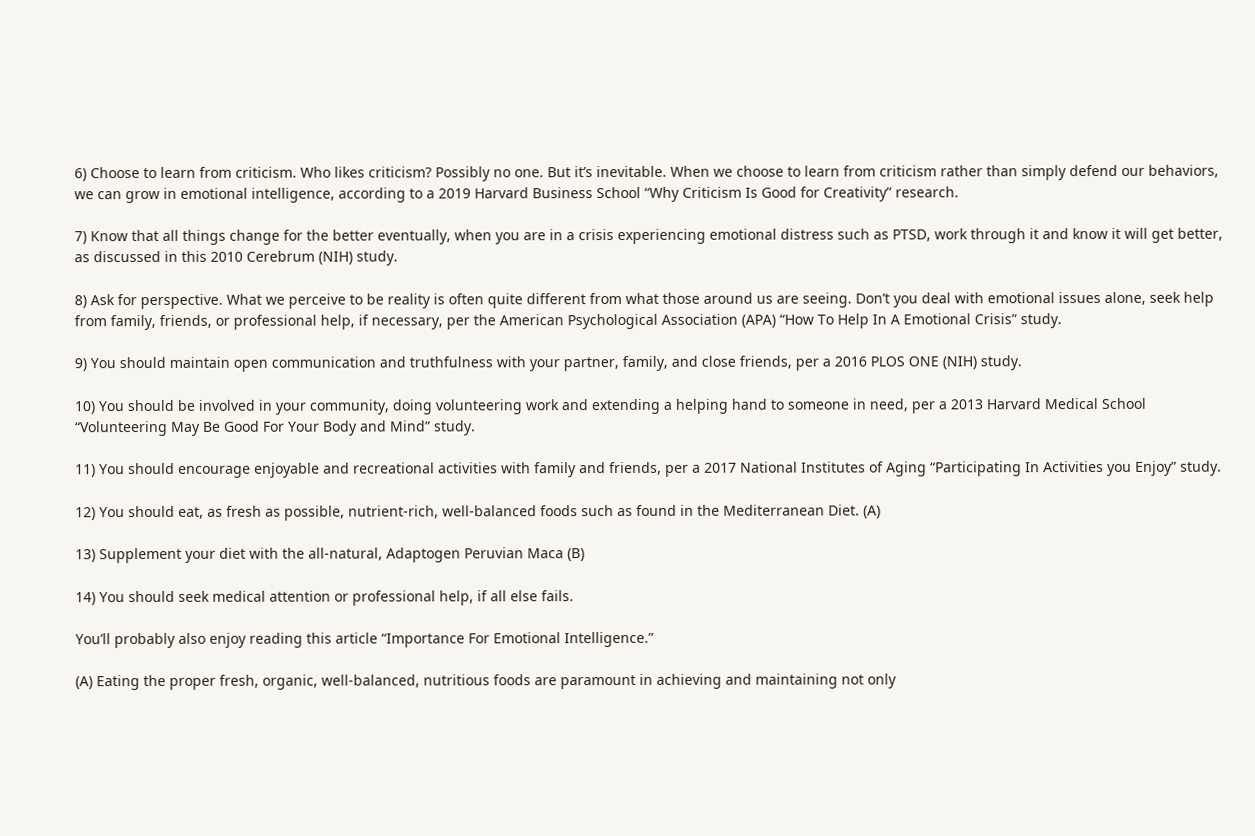6) Choose to learn from criticism. Who likes criticism? Possibly no one. But it’s inevitable. When we choose to learn from criticism rather than simply defend our behaviors, we can grow in emotional intelligence, according to a 2019 Harvard Business School “Why Criticism Is Good for Creativity” research.

7) Know that all things change for the better eventually, when you are in a crisis experiencing emotional distress such as PTSD, work through it and know it will get better, as discussed in this 2010 Cerebrum (NIH) study.

8) Ask for perspective. What we perceive to be reality is often quite different from what those around us are seeing. Don’t you deal with emotional issues alone, seek help from family, friends, or professional help, if necessary, per the American Psychological Association (APA) “How To Help In A Emotional Crisis” study.

9) You should maintain open communication and truthfulness with your partner, family, and close friends, per a 2016 PLOS ONE (NIH) study.

10) You should be involved in your community, doing volunteering work and extending a helping hand to someone in need, per a 2013 Harvard Medical School “Volunteering May Be Good For Your Body and Mind” study.

11) You should encourage enjoyable and recreational activities with family and friends, per a 2017 National Institutes of Aging “Participating In Activities you Enjoy” study.

12) You should eat, as fresh as possible, nutrient-rich, well-balanced foods such as found in the Mediterranean Diet. (A)

13) Supplement your diet with the all-natural, Adaptogen Peruvian Maca (B)

14) You should seek medical attention or professional help, if all else fails.

You’ll probably also enjoy reading this article “Importance For Emotional Intelligence.”

(A) Eating the proper fresh, organic, well-balanced, nutritious foods are paramount in achieving and maintaining not only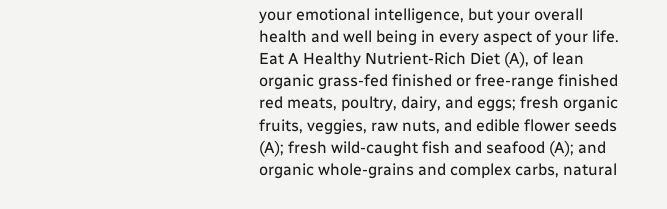your emotional intelligence, but your overall health and well being in every aspect of your life. Eat A Healthy Nutrient-Rich Diet (A), of lean organic grass-fed finished or free-range finished red meats, poultry, dairy, and eggs; fresh organic fruits, veggies, raw nuts, and edible flower seeds (A); fresh wild-caught fish and seafood (A); and organic whole-grains and complex carbs, natural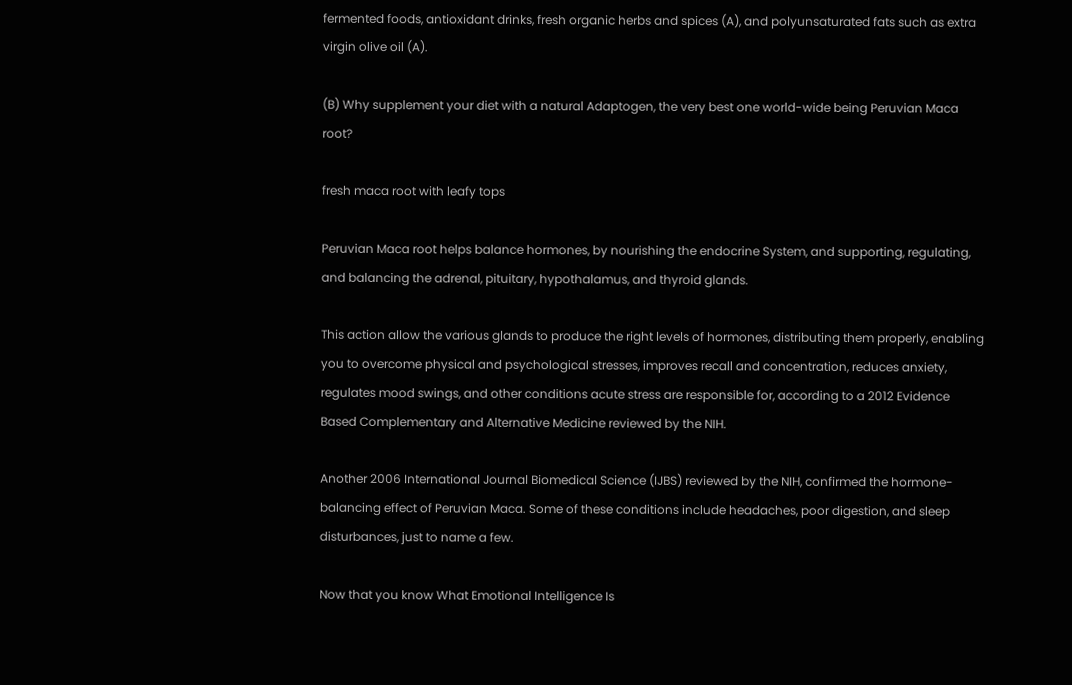fermented foods, antioxidant drinks, fresh organic herbs and spices (A), and polyunsaturated fats such as extra virgin olive oil (A).

(B) Why supplement your diet with a natural Adaptogen, the very best one world-wide being Peruvian Maca root?

fresh maca root with leafy tops

Peruvian Maca root helps balance hormones, by nourishing the endocrine System, and supporting, regulating, and balancing the adrenal, pituitary, hypothalamus, and thyroid glands.

This action allow the various glands to produce the right levels of hormones, distributing them properly, enabling you to overcome physical and psychological stresses, improves recall and concentration, reduces anxiety, regulates mood swings, and other conditions acute stress are responsible for, according to a 2012 Evidence Based Complementary and Alternative Medicine reviewed by the NIH.

Another 2006 International Journal Biomedical Science (IJBS) reviewed by the NIH, confirmed the hormone-balancing effect of Peruvian Maca. Some of these conditions include headaches, poor digestion, and sleep disturbances, just to name a few.

Now that you know What Emotional Intelligence Is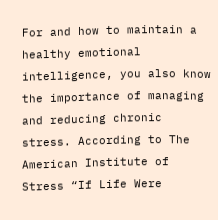For and how to maintain a healthy emotional intelligence, you also know the importance of managing and reducing chronic stress. According to The American Institute of Stress “If Life Were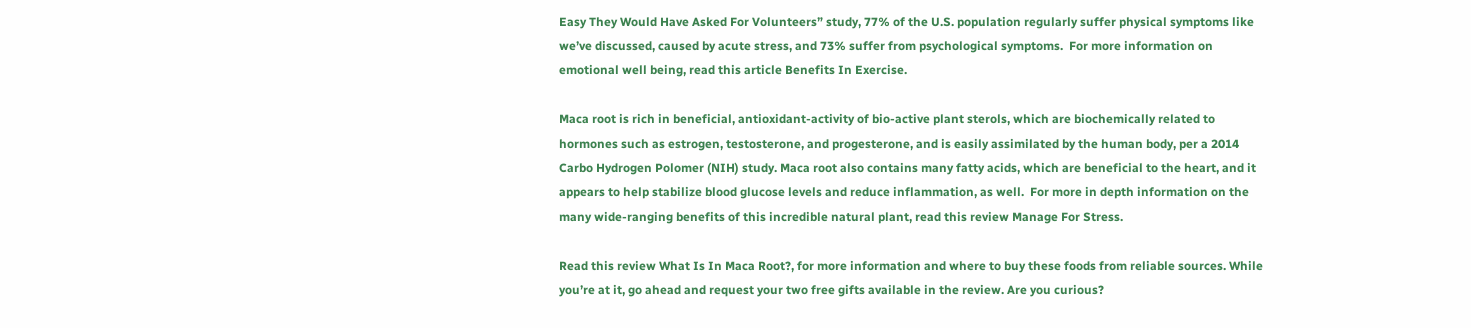Easy They Would Have Asked For Volunteers” study, 77% of the U.S. population regularly suffer physical symptoms like we’ve discussed, caused by acute stress, and 73% suffer from psychological symptoms.  For more information on emotional well being, read this article Benefits In Exercise.

Maca root is rich in beneficial, antioxidant-activity of bio-active plant sterols, which are biochemically related to hormones such as estrogen, testosterone, and progesterone, and is easily assimilated by the human body, per a 2014 Carbo Hydrogen Polomer (NIH) study. Maca root also contains many fatty acids, which are beneficial to the heart, and it appears to help stabilize blood glucose levels and reduce inflammation, as well.  For more in depth information on the many wide-ranging benefits of this incredible natural plant, read this review Manage For Stress.

Read this review What Is In Maca Root?, for more information and where to buy these foods from reliable sources. While you’re at it, go ahead and request your two free gifts available in the review. Are you curious?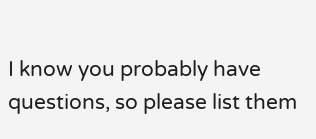I know you probably have questions, so please list them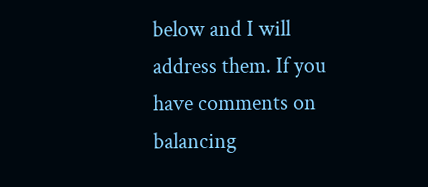below and I will address them. If you have comments on balancing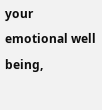your emotional well being,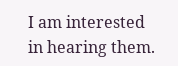I am interested in hearing them.